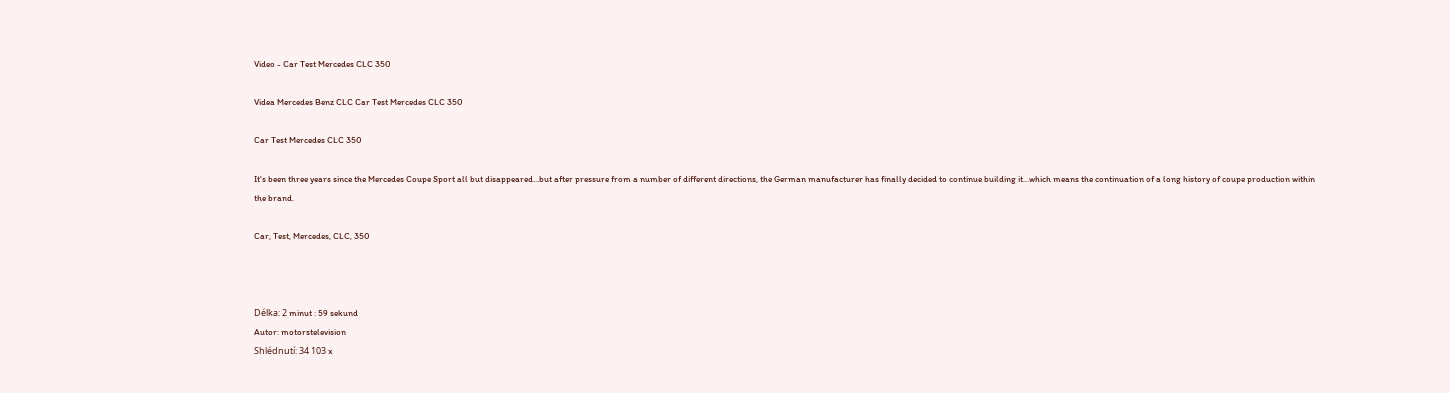Video - Car Test Mercedes CLC 350

Videa Mercedes Benz CLC Car Test Mercedes CLC 350

Car Test Mercedes CLC 350

It's been three years since the Mercedes Coupe Sport all but disappeared...but after pressure from a number of different directions, the German manufacturer has finally decided to continue building it...which means the continuation of a long history of coupe production within the brand.

Car, Test, Mercedes, CLC, 350



Délka: 2 minut : 59 sekund
Autor: motorstelevision
Shlédnutí: 34 103 x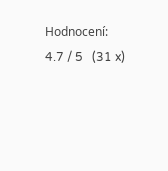Hodnocení: 4.7 / 5   (31 x)